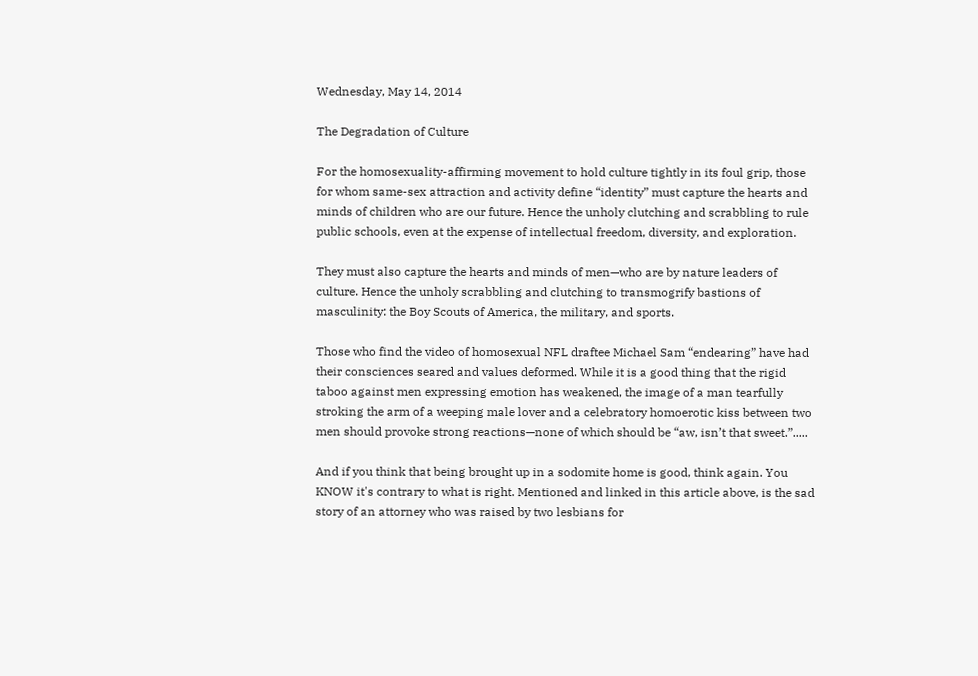Wednesday, May 14, 2014

The Degradation of Culture

For the homosexuality-affirming movement to hold culture tightly in its foul grip, those for whom same-sex attraction and activity define “identity” must capture the hearts and minds of children who are our future. Hence the unholy clutching and scrabbling to rule public schools, even at the expense of intellectual freedom, diversity, and exploration.

They must also capture the hearts and minds of men—who are by nature leaders of culture. Hence the unholy scrabbling and clutching to transmogrify bastions of masculinity: the Boy Scouts of America, the military, and sports.

Those who find the video of homosexual NFL draftee Michael Sam “endearing” have had their consciences seared and values deformed. While it is a good thing that the rigid taboo against men expressing emotion has weakened, the image of a man tearfully stroking the arm of a weeping male lover and a celebratory homoerotic kiss between two men should provoke strong reactions—none of which should be “aw, isn’t that sweet.”.....

And if you think that being brought up in a sodomite home is good, think again. You KNOW it's contrary to what is right. Mentioned and linked in this article above, is the sad story of an attorney who was raised by two lesbians for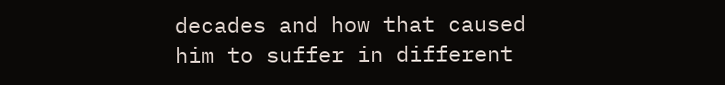decades and how that caused him to suffer in different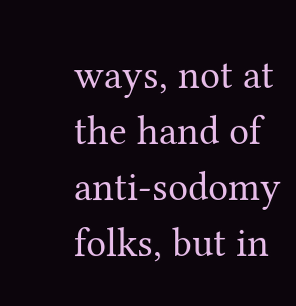ways, not at the hand of anti-sodomy folks, but in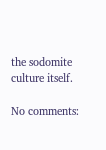the sodomite culture itself.

No comments: